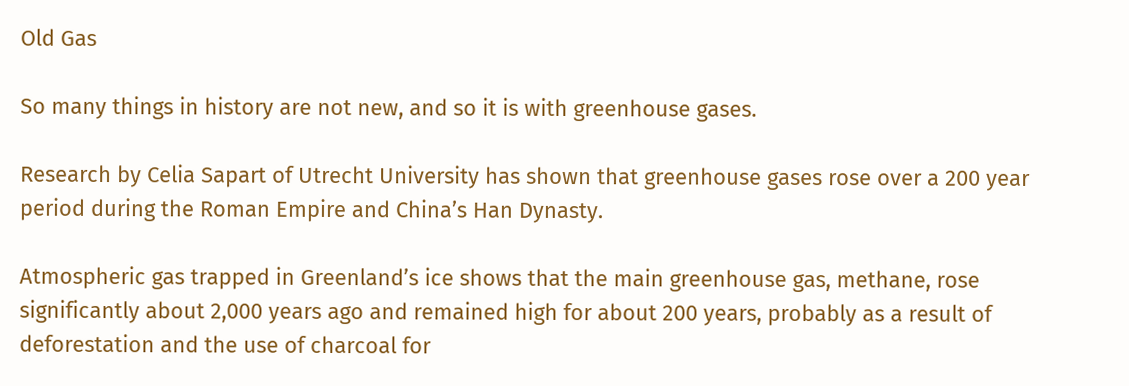Old Gas

So many things in history are not new, and so it is with greenhouse gases.

Research by Celia Sapart of Utrecht University has shown that greenhouse gases rose over a 200 year period during the Roman Empire and China’s Han Dynasty.

Atmospheric gas trapped in Greenland’s ice shows that the main greenhouse gas, methane, rose significantly about 2,000 years ago and remained high for about 200 years, probably as a result of deforestation and the use of charcoal for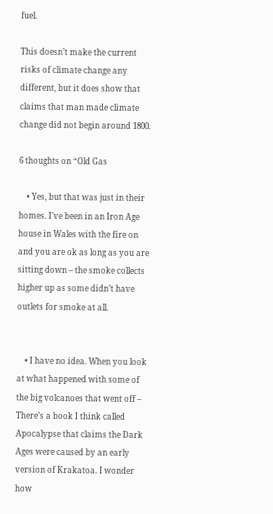fuel.

This doesn’t make the current risks of climate change any different, but it does show that claims that man made climate change did not begin around 1800.

6 thoughts on “Old Gas

    • Yes, but that was just in their homes. I’ve been in an Iron Age house in Wales with the fire on and you are ok as long as you are sitting down – the smoke collects higher up as some didn’t have outlets for smoke at all.


    • I have no idea. When you look at what happened with some of the big volcanoes that went off – There’s a book I think called Apocalypse that claims the Dark Ages were caused by an early version of Krakatoa. I wonder how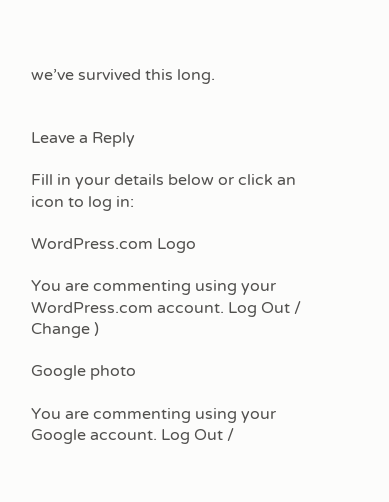we’ve survived this long.


Leave a Reply

Fill in your details below or click an icon to log in:

WordPress.com Logo

You are commenting using your WordPress.com account. Log Out /  Change )

Google photo

You are commenting using your Google account. Log Out /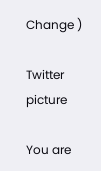Change )

Twitter picture

You are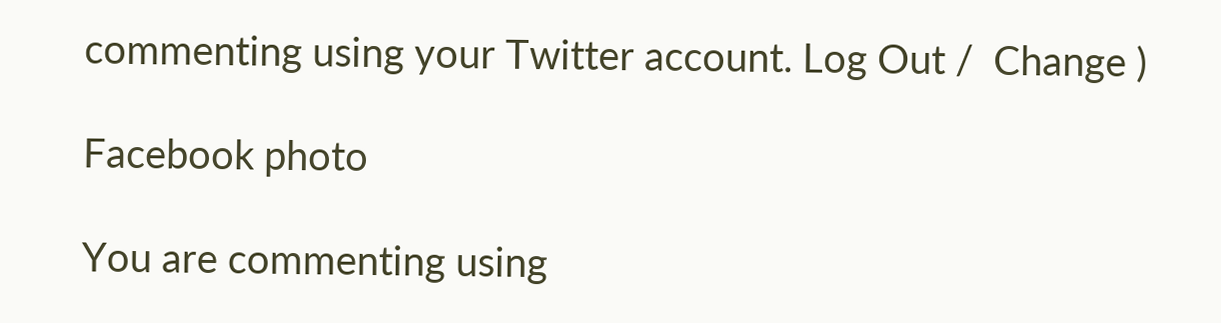commenting using your Twitter account. Log Out /  Change )

Facebook photo

You are commenting using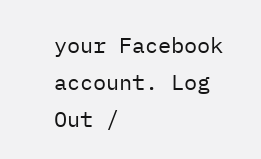your Facebook account. Log Out /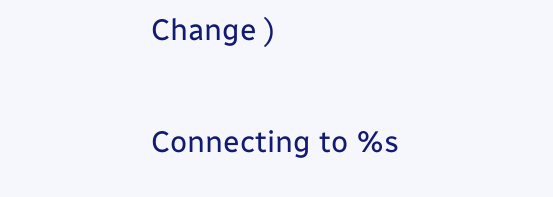Change )

Connecting to %s